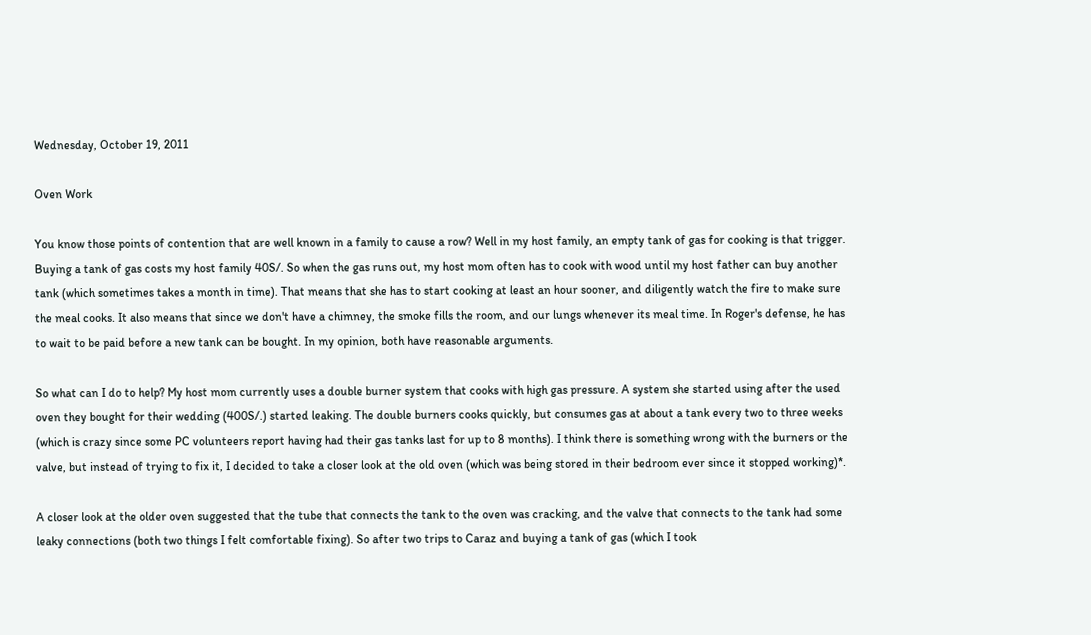Wednesday, October 19, 2011

Oven Work

You know those points of contention that are well known in a family to cause a row? Well in my host family, an empty tank of gas for cooking is that trigger. Buying a tank of gas costs my host family 40S/. So when the gas runs out, my host mom often has to cook with wood until my host father can buy another tank (which sometimes takes a month in time). That means that she has to start cooking at least an hour sooner, and diligently watch the fire to make sure the meal cooks. It also means that since we don't have a chimney, the smoke fills the room, and our lungs whenever its meal time. In Roger's defense, he has to wait to be paid before a new tank can be bought. In my opinion, both have reasonable arguments.

So what can I do to help? My host mom currently uses a double burner system that cooks with high gas pressure. A system she started using after the used oven they bought for their wedding (400S/.) started leaking. The double burners cooks quickly, but consumes gas at about a tank every two to three weeks (which is crazy since some PC volunteers report having had their gas tanks last for up to 8 months). I think there is something wrong with the burners or the valve, but instead of trying to fix it, I decided to take a closer look at the old oven (which was being stored in their bedroom ever since it stopped working)*.

A closer look at the older oven suggested that the tube that connects the tank to the oven was cracking, and the valve that connects to the tank had some leaky connections (both two things I felt comfortable fixing). So after two trips to Caraz and buying a tank of gas (which I took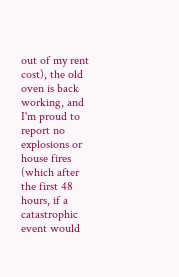out of my rent cost), the old oven is back working, and I'm proud to report no explosions or house fires (which after the first 48 hours, if a catastrophic event would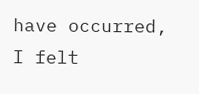have occurred,  I felt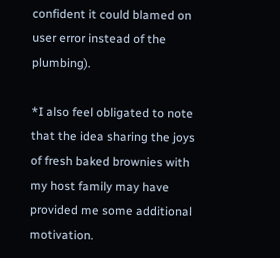confident it could blamed on user error instead of the plumbing).

*I also feel obligated to note that the idea sharing the joys of fresh baked brownies with my host family may have provided me some additional motivation.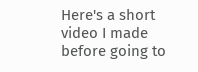Here's a short video I made before going to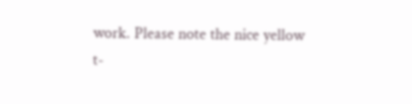work. Please note the nice yellow t-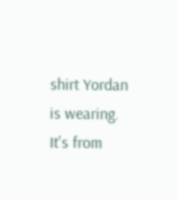shirt Yordan is wearing. It's from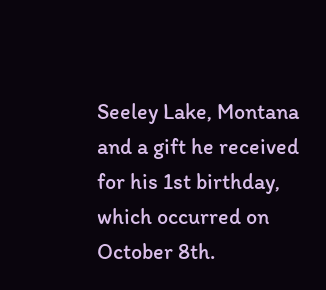Seeley Lake, Montana and a gift he received for his 1st birthday, which occurred on October 8th.